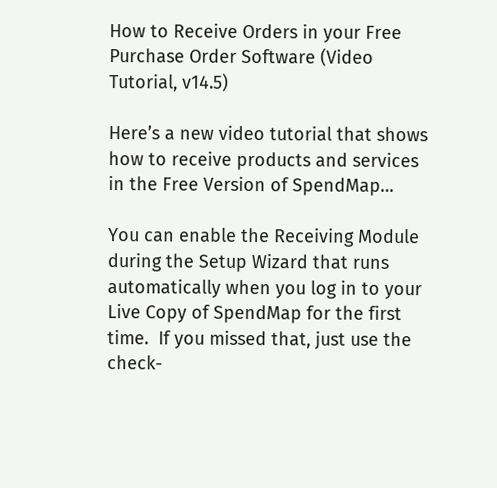How to Receive Orders in your Free Purchase Order Software (Video Tutorial, v14.5)

Here’s a new video tutorial that shows how to receive products and services in the Free Version of SpendMap…

You can enable the Receiving Module during the Setup Wizard that runs automatically when you log in to your Live Copy of SpendMap for the first time.  If you missed that, just use the check-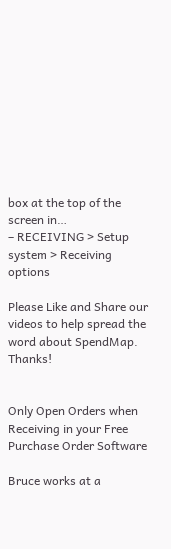box at the top of the screen in…
– RECEIVING > Setup system > Receiving options

Please Like and Share our videos to help spread the word about SpendMap.  Thanks!


Only Open Orders when Receiving in your Free Purchase Order Software

Bruce works at a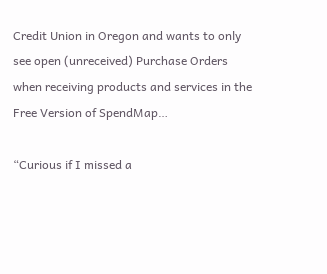Credit Union in Oregon and wants to only see open (unreceived) Purchase Orders when receiving products and services in the Free Version of SpendMap…

“Curious if I missed a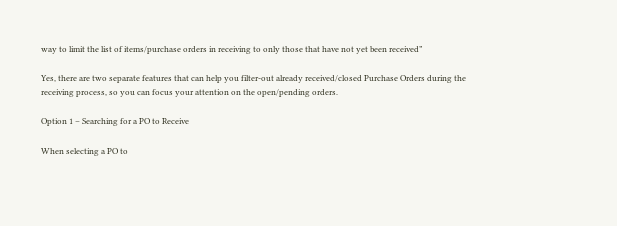way to limit the list of items/purchase orders in receiving to only those that have not yet been received”

Yes, there are two separate features that can help you filter-out already received/closed Purchase Orders during the receiving process, so you can focus your attention on the open/pending orders.

Option 1 – Searching for a PO to Receive

When selecting a PO to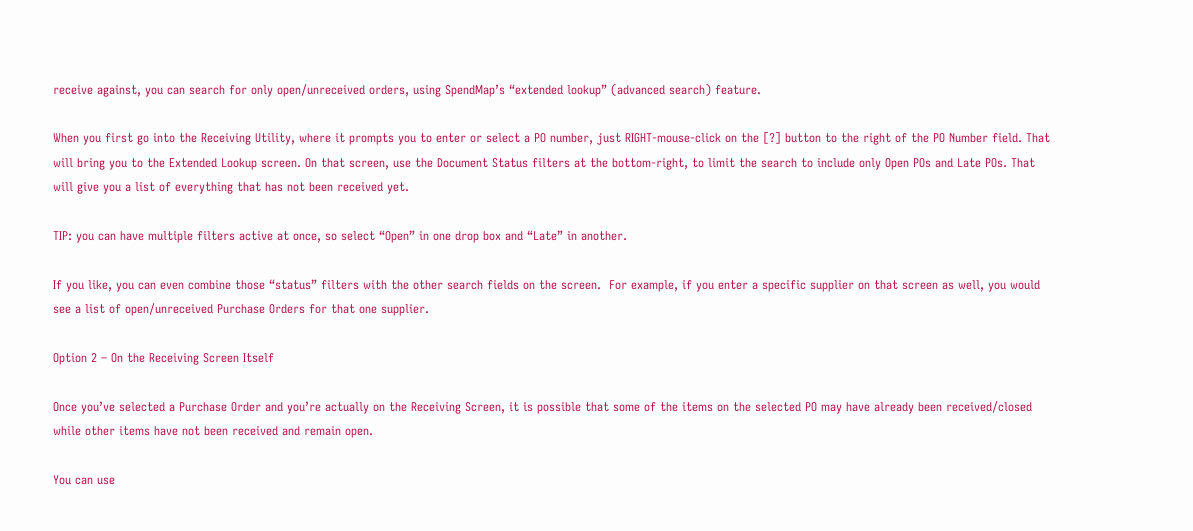receive against, you can search for only open/unreceived orders, using SpendMap’s “extended lookup” (advanced search) feature.

When you first go into the Receiving Utility, where it prompts you to enter or select a PO number, just RIGHT-mouse-click on the [?] button to the right of the PO Number field. That will bring you to the Extended Lookup screen. On that screen, use the Document Status filters at the bottom-right, to limit the search to include only Open POs and Late POs. That will give you a list of everything that has not been received yet.

TIP: you can have multiple filters active at once, so select “Open” in one drop box and “Late” in another.

If you like, you can even combine those “status” filters with the other search fields on the screen.  For example, if you enter a specific supplier on that screen as well, you would see a list of open/unreceived Purchase Orders for that one supplier.

Option 2 – On the Receiving Screen Itself

Once you’ve selected a Purchase Order and you’re actually on the Receiving Screen, it is possible that some of the items on the selected PO may have already been received/closed while other items have not been received and remain open.

You can use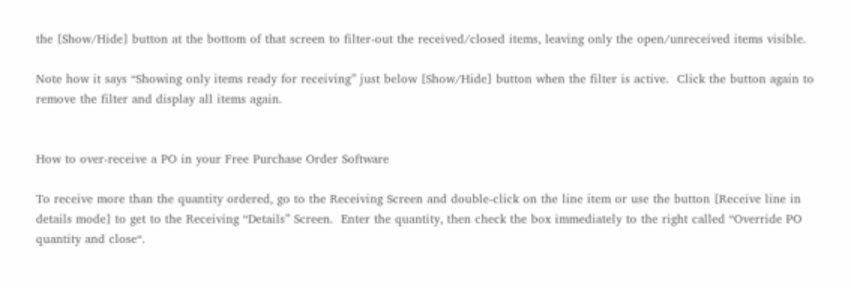the [Show/Hide] button at the bottom of that screen to filter-out the received/closed items, leaving only the open/unreceived items visible.

Note how it says “Showing only items ready for receiving” just below [Show/Hide] button when the filter is active.  Click the button again to remove the filter and display all items again.


How to over-receive a PO in your Free Purchase Order Software

To receive more than the quantity ordered, go to the Receiving Screen and double-click on the line item or use the button [Receive line in details mode] to get to the Receiving “Details” Screen.  Enter the quantity, then check the box immediately to the right called “Override PO quantity and close“.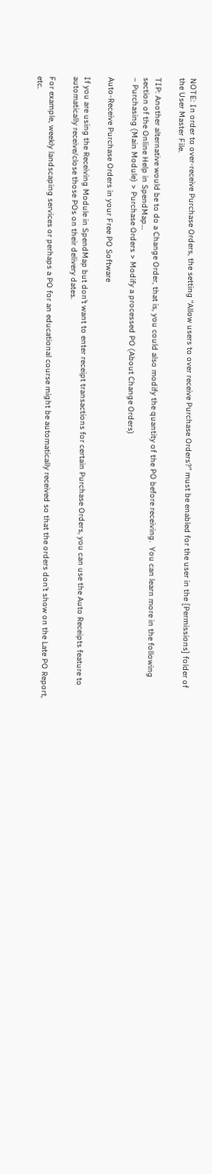NOTE: In order to over-receive Purchase Orders, the setting “Allow users to over receive Purchase Orders?” must be enabled for the user in the [Permissions] folder of the User Master File.

TIP: Another alternative would be to do a Change Order, that is, you could also modify the quantity of the PO before receiving.  You can learn more in the following section of the Online Help in SpendMap…
– Purchasing (Main Module) > Purchase Orders > Modify a processed PO (About Change Orders)

Auto-Receive Purchase Orders in your Free PO Software

If you are using the Receiving Module in SpendMap but don’t want to enter receipt transactions for certain Purchase Orders, you can use the Auto Receipts feature to automatically receive/close those POs on their delivery dates.

For example, weekly landscaping services or perhaps a PO for an educational course might be automatically received so that the orders don’t show on the Late PO Report, etc.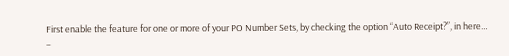First enable the feature for one or more of your PO Number Sets, by checking the option “Auto Receipt?”, in here…
–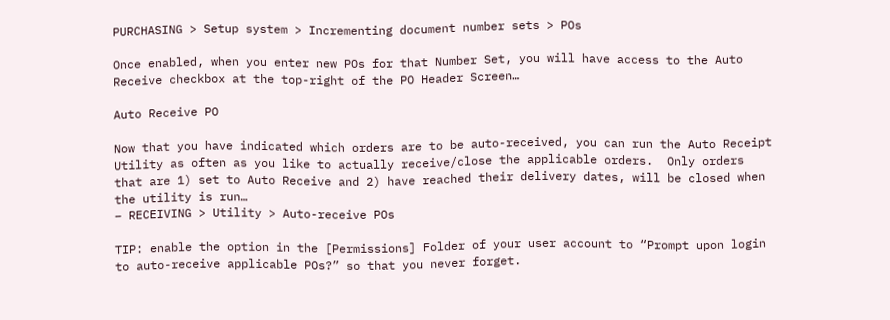PURCHASING > Setup system > Incrementing document number sets > POs

Once enabled, when you enter new POs for that Number Set, you will have access to the Auto Receive checkbox at the top-right of the PO Header Screen…

Auto Receive PO

Now that you have indicated which orders are to be auto-received, you can run the Auto Receipt Utility as often as you like to actually receive/close the applicable orders.  Only orders that are 1) set to Auto Receive and 2) have reached their delivery dates, will be closed when the utility is run…
– RECEIVING > Utility > Auto-receive POs

TIP: enable the option in the [Permissions] Folder of your user account to “Prompt upon login to auto-receive applicable POs?” so that you never forget.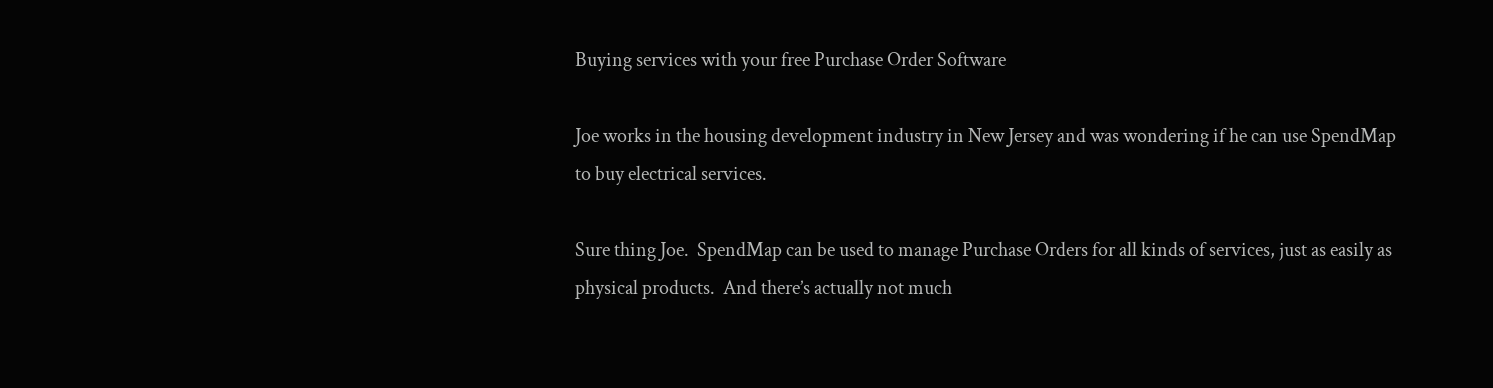Buying services with your free Purchase Order Software

Joe works in the housing development industry in New Jersey and was wondering if he can use SpendMap to buy electrical services.

Sure thing Joe.  SpendMap can be used to manage Purchase Orders for all kinds of services, just as easily as physical products.  And there’s actually not much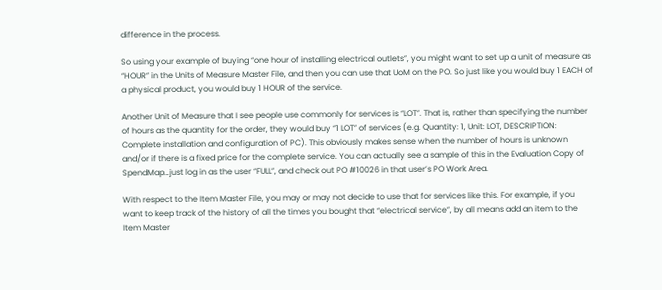difference in the process.

So using your example of buying “one hour of installing electrical outlets”, you might want to set up a unit of measure as “HOUR” in the Units of Measure Master File, and then you can use that UoM on the PO. So just like you would buy 1 EACH of a physical product, you would buy 1 HOUR of the service.

Another Unit of Measure that I see people use commonly for services is “LOT”. That is, rather than specifying the number of hours as the quantity for the order, they would buy “1 LOT” of services (e.g. Quantity: 1, Unit: LOT, DESCRIPTION: Complete installation and configuration of PC). This obviously makes sense when the number of hours is unknown and/or if there is a fixed price for the complete service. You can actually see a sample of this in the Evaluation Copy of SpendMap…just log in as the user “FULL”, and check out PO #10026 in that user’s PO Work Area.

With respect to the Item Master File, you may or may not decide to use that for services like this. For example, if you want to keep track of the history of all the times you bought that “electrical service”, by all means add an item to the Item Master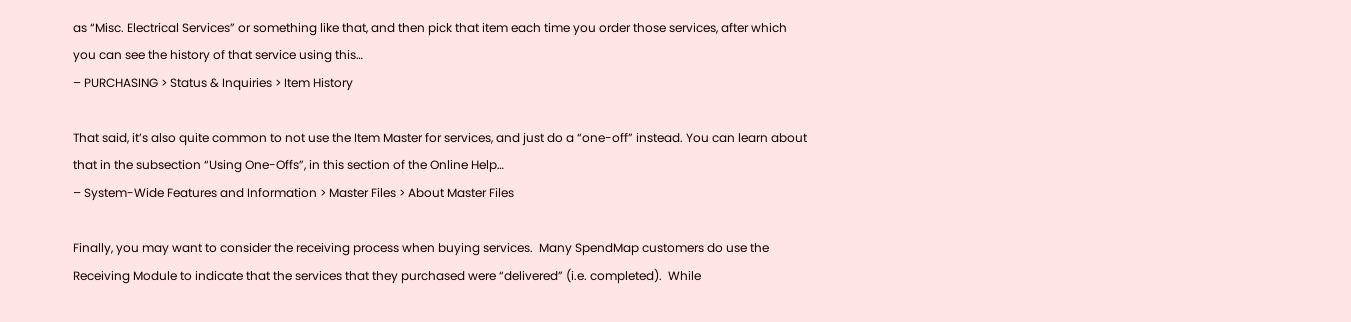as “Misc. Electrical Services” or something like that, and then pick that item each time you order those services, after which you can see the history of that service using this…
– PURCHASING > Status & Inquiries > Item History

That said, it’s also quite common to not use the Item Master for services, and just do a “one-off” instead. You can learn about that in the subsection “Using One-Offs”, in this section of the Online Help…
– System-Wide Features and Information > Master Files > About Master Files

Finally, you may want to consider the receiving process when buying services.  Many SpendMap customers do use the Receiving Module to indicate that the services that they purchased were “delivered” (i.e. completed).  While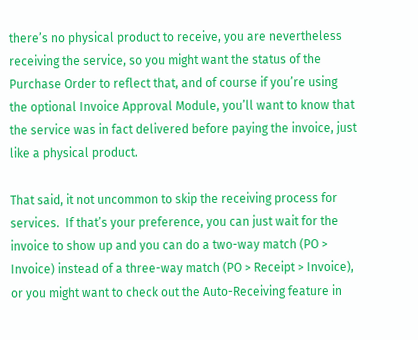there’s no physical product to receive, you are nevertheless receiving the service, so you might want the status of the Purchase Order to reflect that, and of course if you’re using the optional Invoice Approval Module, you’ll want to know that the service was in fact delivered before paying the invoice, just like a physical product.

That said, it not uncommon to skip the receiving process for services.  If that’s your preference, you can just wait for the invoice to show up and you can do a two-way match (PO > Invoice) instead of a three-way match (PO > Receipt > Invoice), or you might want to check out the Auto-Receiving feature in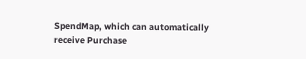SpendMap, which can automatically receive Purchase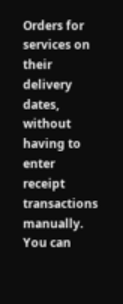Orders for services on their delivery dates, without having to enter receipt transactions manually.  You can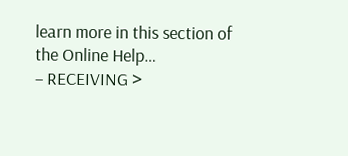learn more in this section of the Online Help…
– RECEIVING >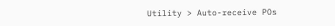Utility > Auto-receive POs